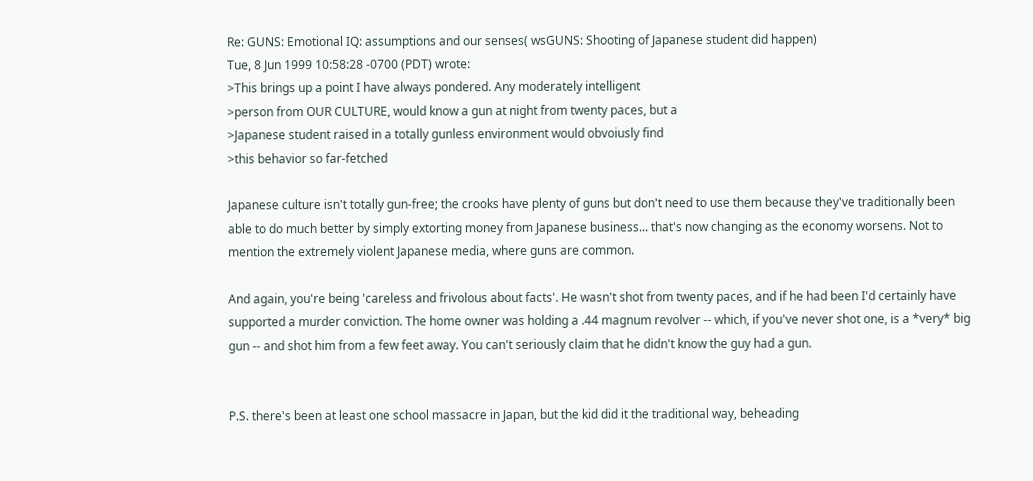Re: GUNS: Emotional IQ: assumptions and our senses( wsGUNS: Shooting of Japanese student did happen)
Tue, 8 Jun 1999 10:58:28 -0700 (PDT) wrote:
>This brings up a point I have always pondered. Any moderately intelligent
>person from OUR CULTURE, would know a gun at night from twenty paces, but a
>Japanese student raised in a totally gunless environment would obvoiusly find
>this behavior so far-fetched

Japanese culture isn't totally gun-free; the crooks have plenty of guns but don't need to use them because they've traditionally been able to do much better by simply extorting money from Japanese business... that's now changing as the economy worsens. Not to mention the extremely violent Japanese media, where guns are common.

And again, you're being 'careless and frivolous about facts'. He wasn't shot from twenty paces, and if he had been I'd certainly have supported a murder conviction. The home owner was holding a .44 magnum revolver -- which, if you've never shot one, is a *very* big gun -- and shot him from a few feet away. You can't seriously claim that he didn't know the guy had a gun.


P.S. there's been at least one school massacre in Japan, but the kid did it the traditional way, beheading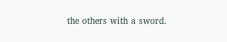the others with a sword.